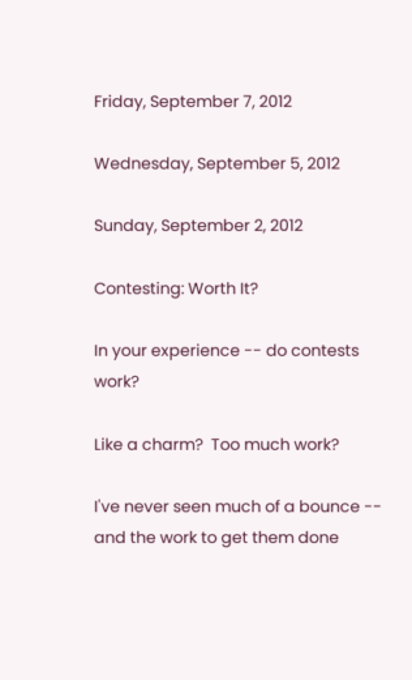Friday, September 7, 2012

Wednesday, September 5, 2012

Sunday, September 2, 2012

Contesting: Worth It?

In your experience -- do contests work?

Like a charm?  Too much work?

I've never seen much of a bounce -- and the work to get them done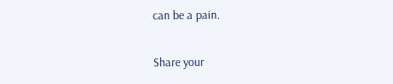can be a pain.

Share your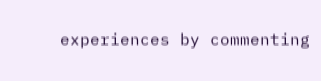experiences by commenting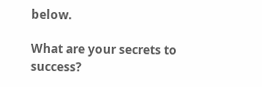below.

What are your secrets to success?